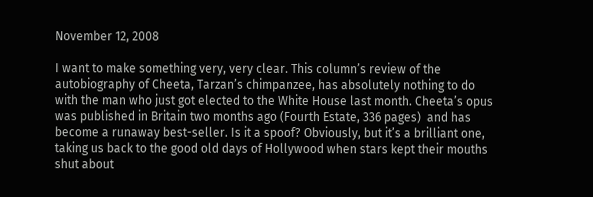November 12, 2008

I want to make something very, very clear. This column’s review of the autobiography of Cheeta, Tarzan’s chimpanzee, has absolutely nothing to do with the man who just got elected to the White House last month. Cheeta’s opus was published in Britain two months ago (Fourth Estate, 336 pages)  and has become a runaway best-seller. Is it a spoof? Obviously, but it’s a brilliant one, taking us back to the good old days of Hollywood when stars kept their mouths shut about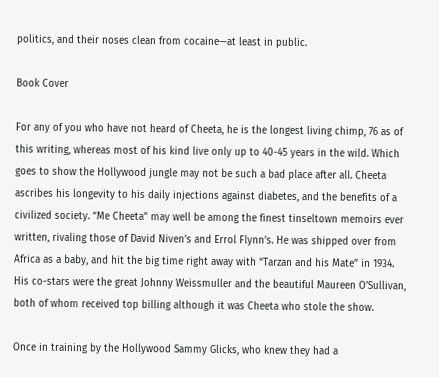politics, and their noses clean from cocaine—at least in public.

Book Cover

For any of you who have not heard of Cheeta, he is the longest living chimp, 76 as of this writing, whereas most of his kind live only up to 40-45 years in the wild. Which goes to show the Hollywood jungle may not be such a bad place after all. Cheeta ascribes his longevity to his daily injections against diabetes, and the benefits of a civilized society. “Me Cheeta” may well be among the finest tinseltown memoirs ever written, rivaling those of David Niven’s and Errol Flynn’s. He was shipped over from Africa as a baby, and hit the big time right away with “Tarzan and his Mate” in 1934. His co-stars were the great Johnny Weissmuller and the beautiful Maureen O’Sullivan, both of whom received top billing although it was Cheeta who stole the show.

Once in training by the Hollywood Sammy Glicks, who knew they had a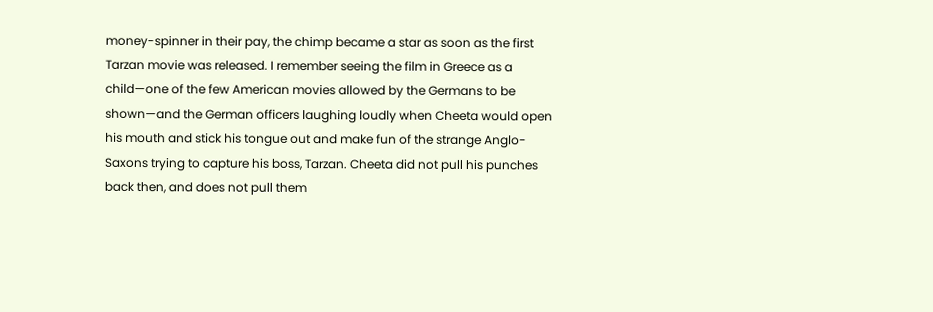money-spinner in their pay, the chimp became a star as soon as the first Tarzan movie was released. I remember seeing the film in Greece as a child—one of the few American movies allowed by the Germans to be shown—and the German officers laughing loudly when Cheeta would open his mouth and stick his tongue out and make fun of the strange Anglo-Saxons trying to capture his boss, Tarzan. Cheeta did not pull his punches back then, and does not pull them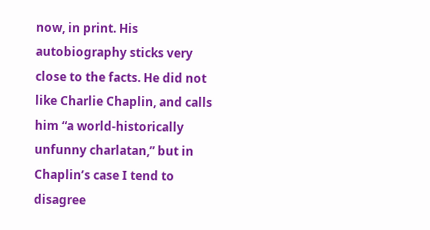now, in print. His autobiography sticks very close to the facts. He did not like Charlie Chaplin, and calls him “a world-historically unfunny charlatan,” but in Chaplin’s case I tend to disagree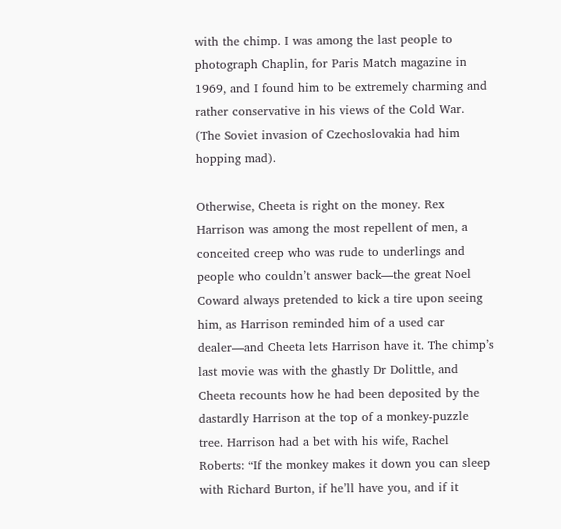with the chimp. I was among the last people to photograph Chaplin, for Paris Match magazine in 1969, and I found him to be extremely charming and rather conservative in his views of the Cold War. (The Soviet invasion of Czechoslovakia had him hopping mad).

Otherwise, Cheeta is right on the money. Rex Harrison was among the most repellent of men, a conceited creep who was rude to underlings and people who couldn’t answer back—the great Noel Coward always pretended to kick a tire upon seeing him, as Harrison reminded him of a used car dealer—and Cheeta lets Harrison have it. The chimp’s last movie was with the ghastly Dr Dolittle, and Cheeta recounts how he had been deposited by the dastardly Harrison at the top of a monkey-puzzle tree. Harrison had a bet with his wife, Rachel Roberts: “If the monkey makes it down you can sleep with Richard Burton, if he’ll have you, and if it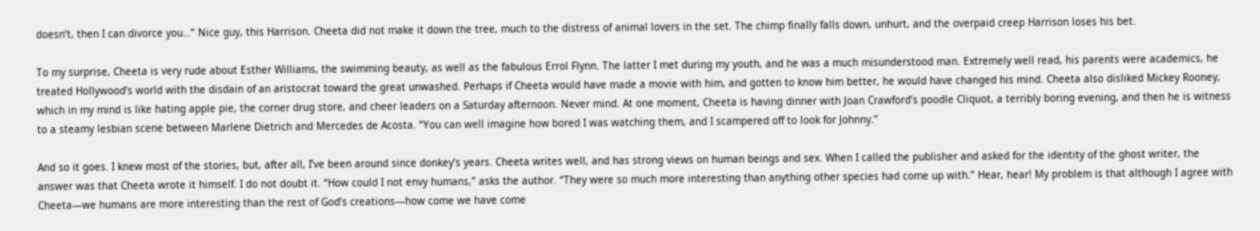doesn’t, then I can divorce you…” Nice guy, this Harrison. Cheeta did not make it down the tree, much to the distress of animal lovers in the set. The chimp finally falls down, unhurt, and the overpaid creep Harrison loses his bet.

To my surprise, Cheeta is very rude about Esther Williams, the swimming beauty, as well as the fabulous Errol Flynn. The latter I met during my youth, and he was a much misunderstood man. Extremely well read, his parents were academics, he treated Hollywood’s world with the disdain of an aristocrat toward the great unwashed. Perhaps if Cheeta would have made a movie with him, and gotten to know him better, he would have changed his mind. Cheeta also disliked Mickey Rooney, which in my mind is like hating apple pie, the corner drug store, and cheer leaders on a Saturday afternoon. Never mind. At one moment, Cheeta is having dinner with Joan Crawford’s poodle Cliquot, a terribly boring evening, and then he is witness to a steamy lesbian scene between Marlene Dietrich and Mercedes de Acosta. “You can well imagine how bored I was watching them, and I scampered off to look for Johnny.”

And so it goes. I knew most of the stories, but, after all, I’ve been around since donkey’s years. Cheeta writes well, and has strong views on human beings and sex. When I called the publisher and asked for the identity of the ghost writer, the answer was that Cheeta wrote it himself. I do not doubt it. “How could I not envy humans,” asks the author. “They were so much more interesting than anything other species had come up with.” Hear, hear! My problem is that although I agree with Cheeta—we humans are more interesting than the rest of God’s creations—how come we have come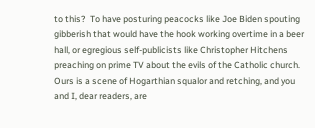to this?  To have posturing peacocks like Joe Biden spouting gibberish that would have the hook working overtime in a beer hall, or egregious self-publicists like Christopher Hitchens preaching on prime TV about the evils of the Catholic church. Ours is a scene of Hogarthian squalor and retching, and you and I, dear readers, are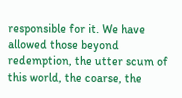responsible for it. We have allowed those beyond redemption, the utter scum of this world, the coarse, the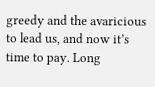greedy and the avaricious to lead us, and now it’s time to pay. Long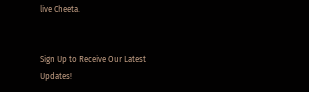live Cheeta.


Sign Up to Receive Our Latest Updates!